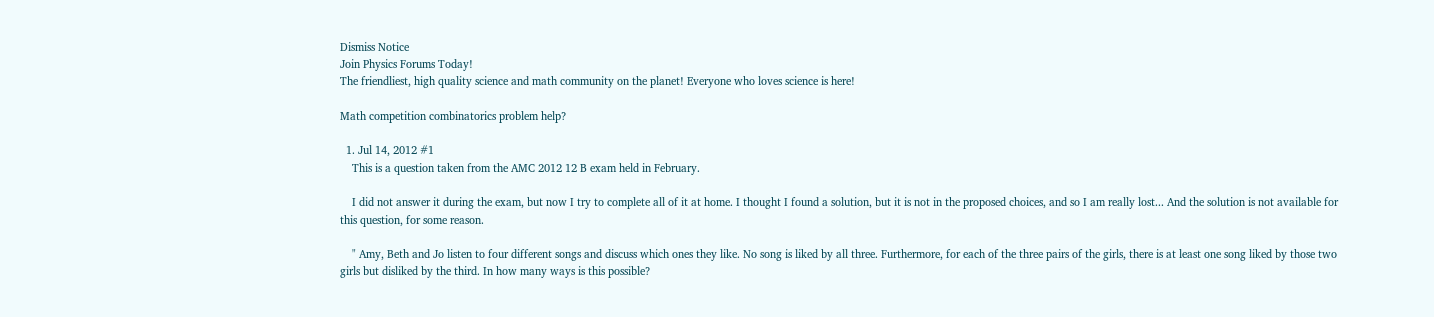Dismiss Notice
Join Physics Forums Today!
The friendliest, high quality science and math community on the planet! Everyone who loves science is here!

Math competition combinatorics problem help?

  1. Jul 14, 2012 #1
    This is a question taken from the AMC 2012 12 B exam held in February.

    I did not answer it during the exam, but now I try to complete all of it at home. I thought I found a solution, but it is not in the proposed choices, and so I am really lost... And the solution is not available for this question, for some reason.

    " Amy, Beth and Jo listen to four different songs and discuss which ones they like. No song is liked by all three. Furthermore, for each of the three pairs of the girls, there is at least one song liked by those two girls but disliked by the third. In how many ways is this possible?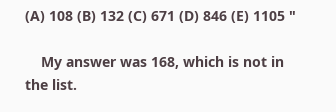(A) 108 (B) 132 (C) 671 (D) 846 (E) 1105 "

    My answer was 168, which is not in the list.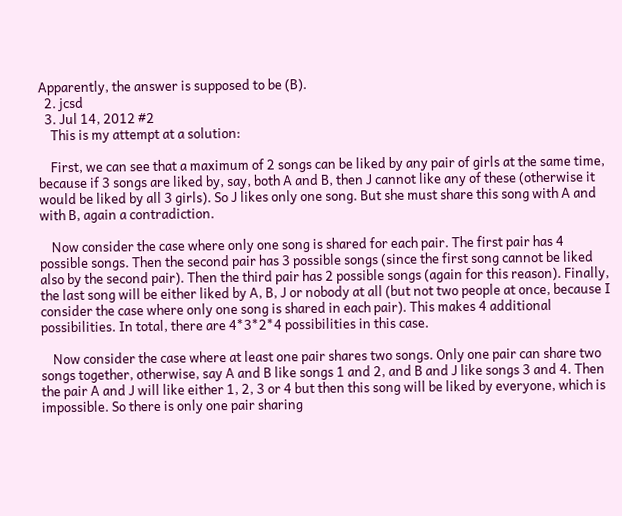Apparently, the answer is supposed to be (B).
  2. jcsd
  3. Jul 14, 2012 #2
    This is my attempt at a solution:

    First, we can see that a maximum of 2 songs can be liked by any pair of girls at the same time, because if 3 songs are liked by, say, both A and B, then J cannot like any of these (otherwise it would be liked by all 3 girls). So J likes only one song. But she must share this song with A and with B, again a contradiction.

    Now consider the case where only one song is shared for each pair. The first pair has 4 possible songs. Then the second pair has 3 possible songs (since the first song cannot be liked also by the second pair). Then the third pair has 2 possible songs (again for this reason). Finally, the last song will be either liked by A, B, J or nobody at all (but not two people at once, because I consider the case where only one song is shared in each pair). This makes 4 additional possibilities. In total, there are 4*3*2*4 possibilities in this case.

    Now consider the case where at least one pair shares two songs. Only one pair can share two songs together, otherwise, say A and B like songs 1 and 2, and B and J like songs 3 and 4. Then the pair A and J will like either 1, 2, 3 or 4 but then this song will be liked by everyone, which is impossible. So there is only one pair sharing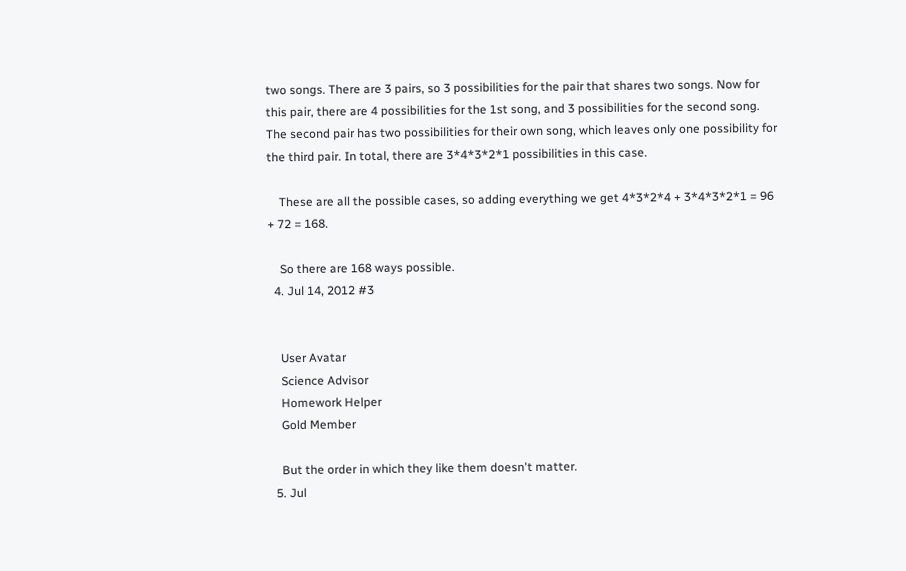two songs. There are 3 pairs, so 3 possibilities for the pair that shares two songs. Now for this pair, there are 4 possibilities for the 1st song, and 3 possibilities for the second song. The second pair has two possibilities for their own song, which leaves only one possibility for the third pair. In total, there are 3*4*3*2*1 possibilities in this case.

    These are all the possible cases, so adding everything we get 4*3*2*4 + 3*4*3*2*1 = 96 + 72 = 168.

    So there are 168 ways possible.
  4. Jul 14, 2012 #3


    User Avatar
    Science Advisor
    Homework Helper
    Gold Member

    But the order in which they like them doesn't matter.
  5. Jul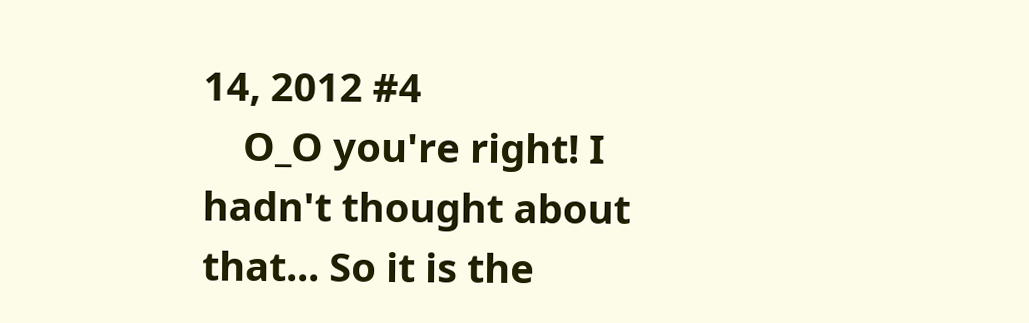14, 2012 #4
    O_O you're right! I hadn't thought about that... So it is the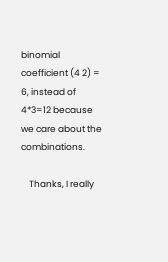binomial coefficient (4 2) = 6, instead of 4*3=12 because we care about the combinations.

    Thanks, I really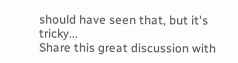should have seen that, but it's tricky...
Share this great discussion with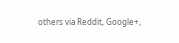others via Reddit, Google+,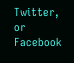Twitter, or Facebook